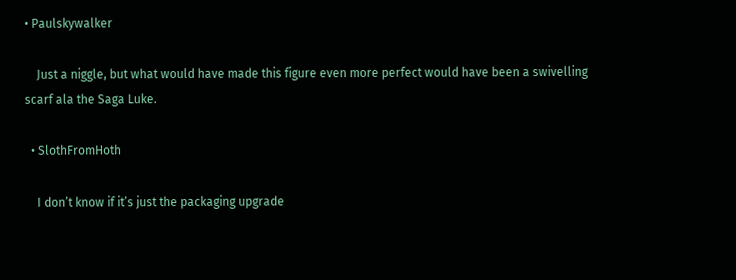• Paulskywalker

    Just a niggle, but what would have made this figure even more perfect would have been a swivelling scarf ala the Saga Luke.

  • SlothFromHoth

    I don’t know if it’s just the packaging upgrade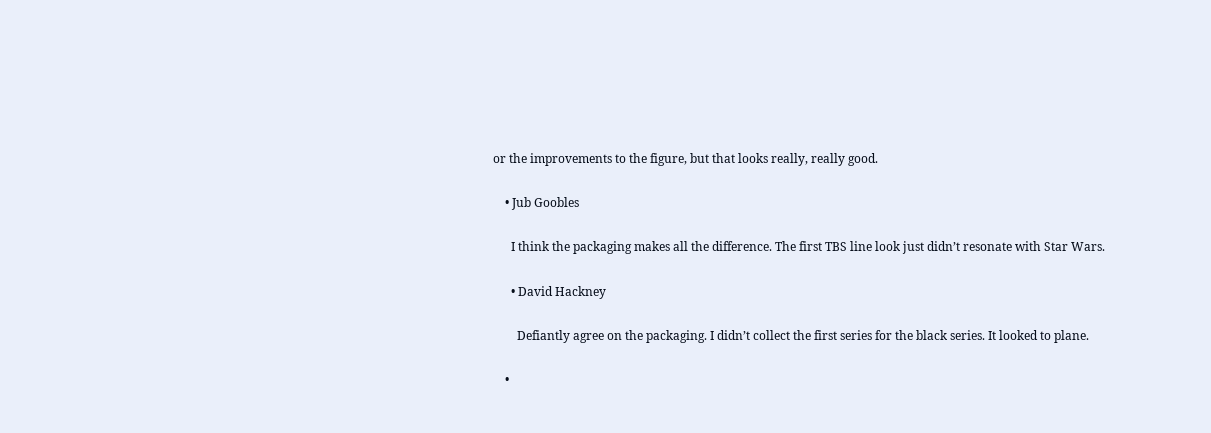or the improvements to the figure, but that looks really, really good.

    • Jub Goobles

      I think the packaging makes all the difference. The first TBS line look just didn’t resonate with Star Wars.

      • David Hackney

        Defiantly agree on the packaging. I didn’t collect the first series for the black series. It looked to plane.

    •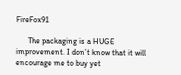FireFox91

      The packaging is a HUGE improvement. I don’t know that it will encourage me to buy yet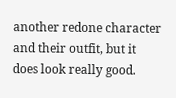another redone character and their outfit, but it does look really good.